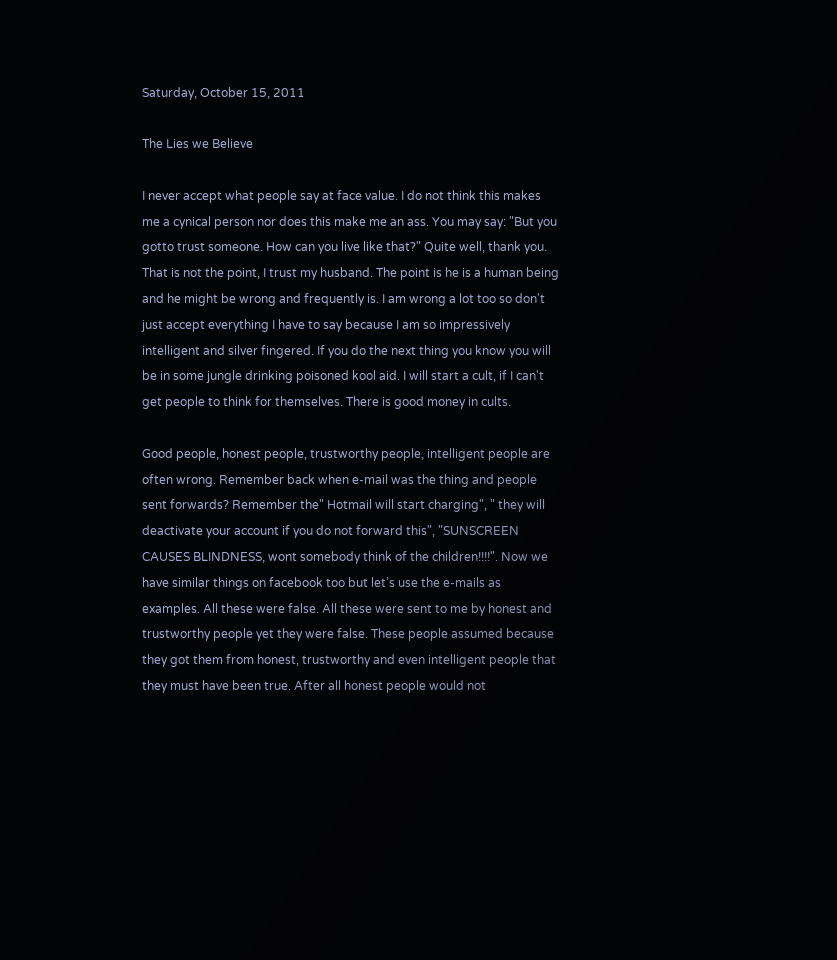Saturday, October 15, 2011

The Lies we Believe

I never accept what people say at face value. I do not think this makes me a cynical person nor does this make me an ass. You may say: "But you gotto trust someone. How can you live like that?" Quite well, thank you. That is not the point, I trust my husband. The point is he is a human being and he might be wrong and frequently is. I am wrong a lot too so don't just accept everything I have to say because I am so impressively intelligent and silver fingered. If you do the next thing you know you will be in some jungle drinking poisoned kool aid. I will start a cult, if I can't get people to think for themselves. There is good money in cults.

Good people, honest people, trustworthy people, intelligent people are often wrong. Remember back when e-mail was the thing and people sent forwards? Remember the" Hotmail will start charging", " they will deactivate your account if you do not forward this", "SUNSCREEN CAUSES BLINDNESS, wont somebody think of the children!!!!". Now we have similar things on facebook too but let’s use the e-mails as examples. All these were false. All these were sent to me by honest and trustworthy people yet they were false. These people assumed because they got them from honest, trustworthy and even intelligent people that they must have been true. After all honest people would not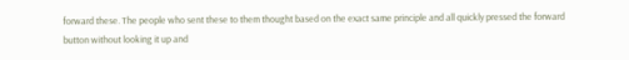forward these. The people who sent these to them thought based on the exact same principle and all quickly pressed the forward button without looking it up and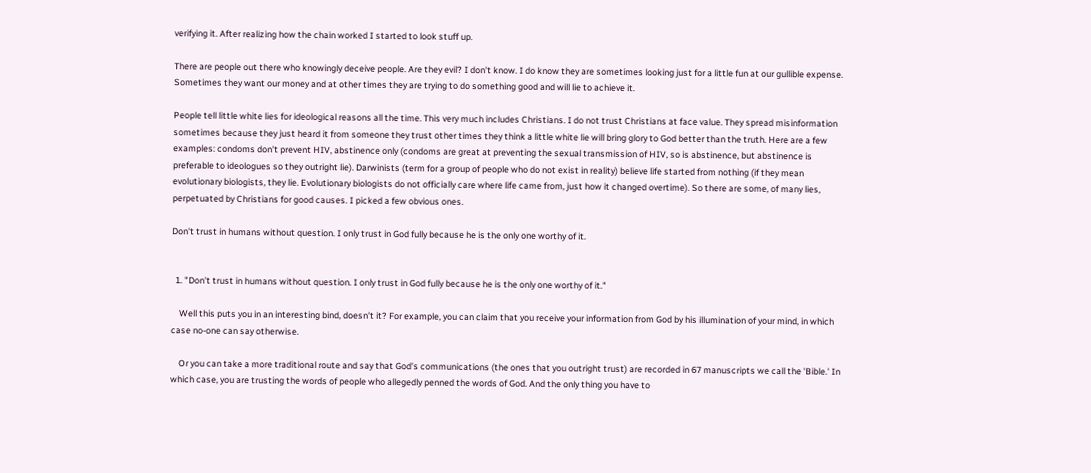verifying it. After realizing how the chain worked I started to look stuff up.

There are people out there who knowingly deceive people. Are they evil? I don't know. I do know they are sometimes looking just for a little fun at our gullible expense. Sometimes they want our money and at other times they are trying to do something good and will lie to achieve it.

People tell little white lies for ideological reasons all the time. This very much includes Christians. I do not trust Christians at face value. They spread misinformation sometimes because they just heard it from someone they trust other times they think a little white lie will bring glory to God better than the truth. Here are a few examples: condoms don't prevent HIV, abstinence only (condoms are great at preventing the sexual transmission of HIV, so is abstinence, but abstinence is preferable to ideologues so they outright lie). Darwinists (term for a group of people who do not exist in reality) believe life started from nothing (if they mean evolutionary biologists, they lie. Evolutionary biologists do not officially care where life came from, just how it changed overtime). So there are some, of many lies, perpetuated by Christians for good causes. I picked a few obvious ones.

Don't trust in humans without question. I only trust in God fully because he is the only one worthy of it.


  1. "Don't trust in humans without question. I only trust in God fully because he is the only one worthy of it."

    Well this puts you in an interesting bind, doesn't it? For example, you can claim that you receive your information from God by his illumination of your mind, in which case no-one can say otherwise.

    Or you can take a more traditional route and say that God's communications (the ones that you outright trust) are recorded in 67 manuscripts we call the 'Bible.' In which case, you are trusting the words of people who allegedly penned the words of God. And the only thing you have to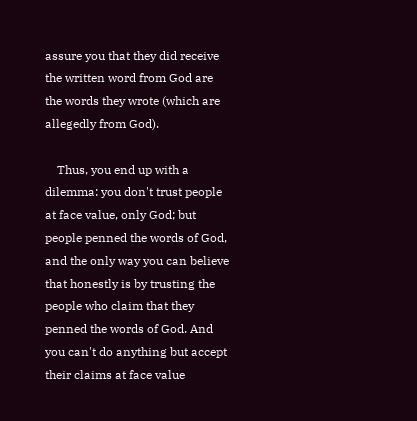assure you that they did receive the written word from God are the words they wrote (which are allegedly from God).

    Thus, you end up with a dilemma: you don't trust people at face value, only God; but people penned the words of God, and the only way you can believe that honestly is by trusting the people who claim that they penned the words of God. And you can't do anything but accept their claims at face value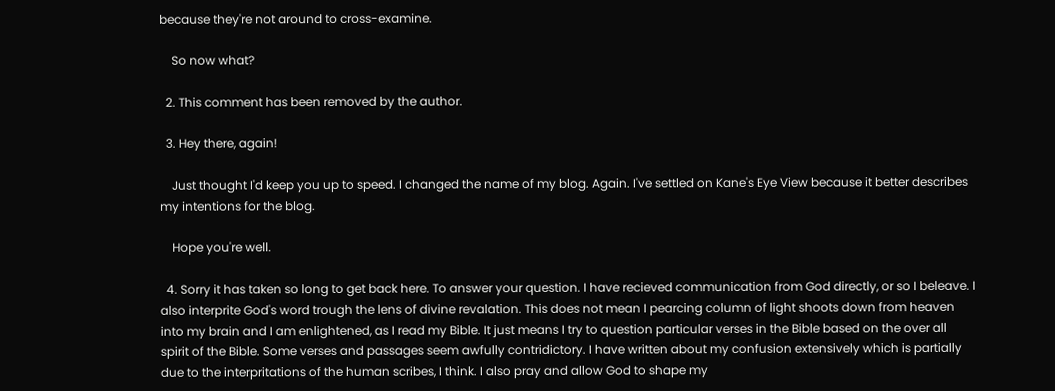because they're not around to cross-examine.

    So now what?

  2. This comment has been removed by the author.

  3. Hey there, again!

    Just thought I'd keep you up to speed. I changed the name of my blog. Again. I've settled on Kane's Eye View because it better describes my intentions for the blog.

    Hope you're well.

  4. Sorry it has taken so long to get back here. To answer your question. I have recieved communication from God directly, or so I beleave. I also interprite God's word trough the lens of divine revalation. This does not mean I pearcing column of light shoots down from heaven into my brain and I am enlightened, as I read my Bible. It just means I try to question particular verses in the Bible based on the over all spirit of the Bible. Some verses and passages seem awfully contridictory. I have written about my confusion extensively which is partially due to the interpritations of the human scribes, I think. I also pray and allow God to shape my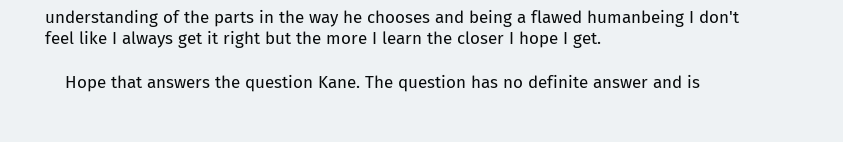understanding of the parts in the way he chooses and being a flawed humanbeing I don't feel like I always get it right but the more I learn the closer I hope I get.

    Hope that answers the question Kane. The question has no definite answer and is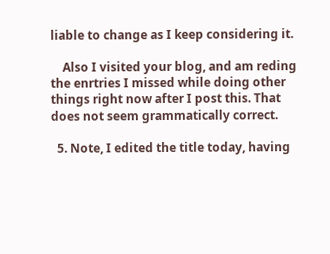liable to change as I keep considering it.

    Also I visited your blog, and am reding the enrtries I missed while doing other things right now after I post this. That does not seem grammatically correct.

  5. Note, I edited the title today, having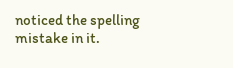noticed the spelling mistake in it.